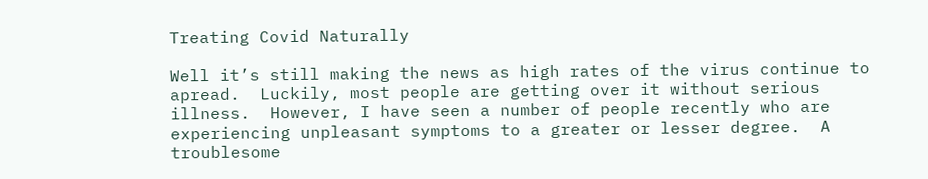Treating Covid Naturally

Well it’s still making the news as high rates of the virus continue to apread.  Luckily, most people are getting over it without serious illness.  However, I have seen a number of people recently who are experiencing unpleasant symptoms to a greater or lesser degree.  A troublesome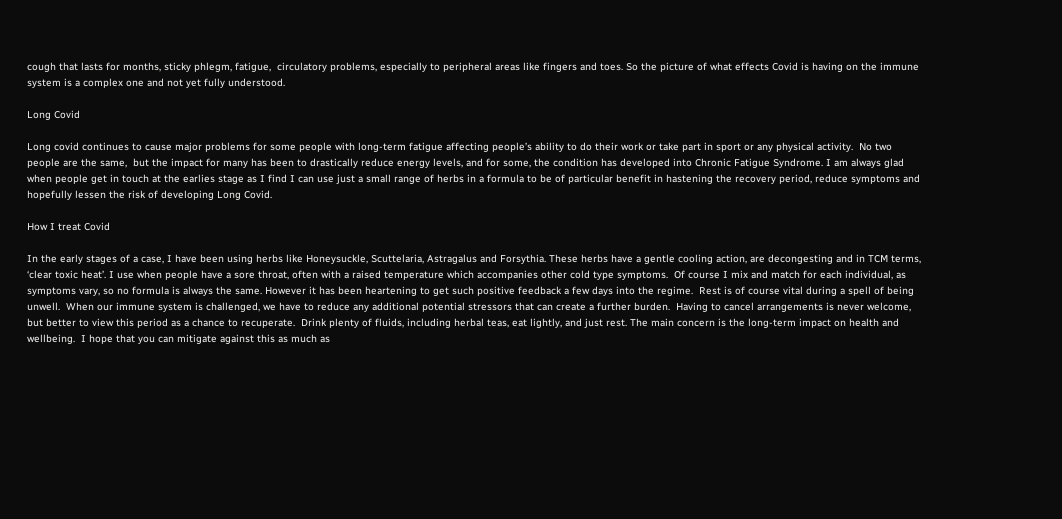cough that lasts for months, sticky phlegm, fatigue,  circulatory problems, especially to peripheral areas like fingers and toes. So the picture of what effects Covid is having on the immune system is a complex one and not yet fully understood.

Long Covid

Long covid continues to cause major problems for some people with long-term fatigue affecting people’s ability to do their work or take part in sport or any physical activity.  No two people are the same,  but the impact for many has been to drastically reduce energy levels, and for some, the condition has developed into Chronic Fatigue Syndrome. I am always glad when people get in touch at the earlies stage as I find I can use just a small range of herbs in a formula to be of particular benefit in hastening the recovery period, reduce symptoms and hopefully lessen the risk of developing Long Covid.

How I treat Covid

In the early stages of a case, I have been using herbs like Honeysuckle, Scuttelaria, Astragalus and Forsythia. These herbs have a gentle cooling action, are decongesting and in TCM terms, ‘clear toxic heat’. I use when people have a sore throat, often with a raised temperature which accompanies other cold type symptoms.  Of course I mix and match for each individual, as symptoms vary, so no formula is always the same. However it has been heartening to get such positive feedback a few days into the regime.  Rest is of course vital during a spell of being unwell.  When our immune system is challenged, we have to reduce any additional potential stressors that can create a further burden.  Having to cancel arrangements is never welcome, but better to view this period as a chance to recuperate.  Drink plenty of fluids, including herbal teas, eat lightly, and just rest. The main concern is the long-term impact on health and wellbeing.  I hope that you can mitigate against this as much as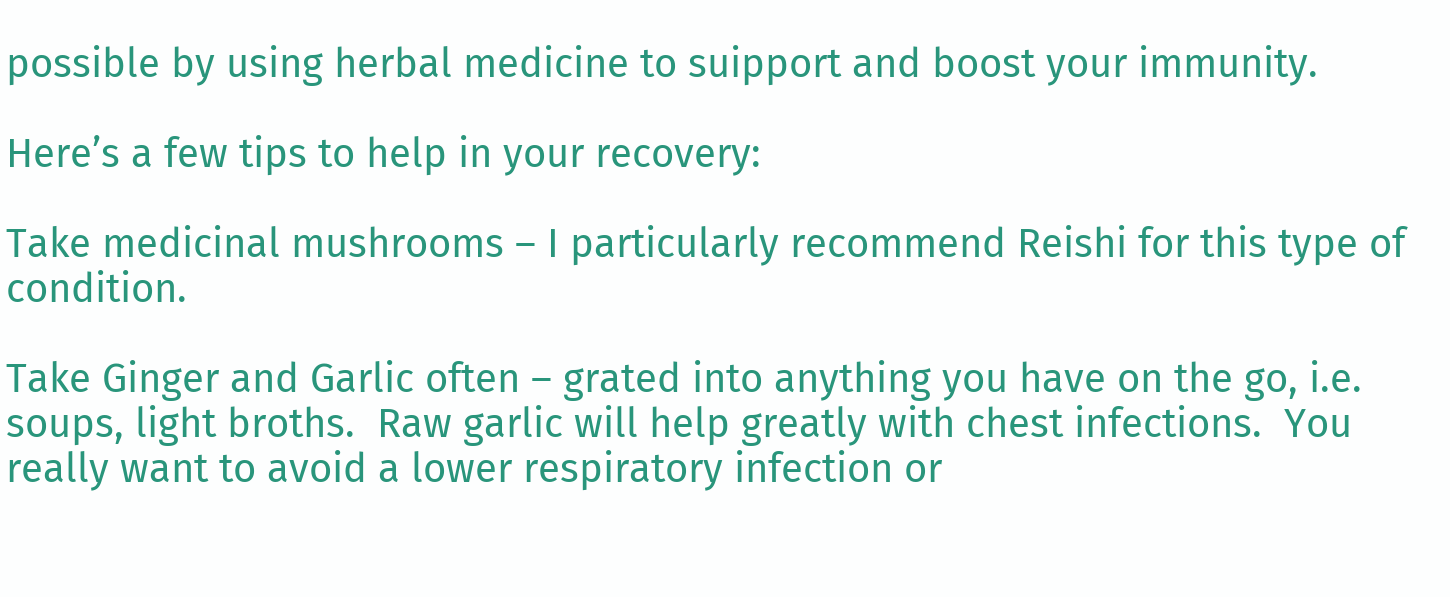possible by using herbal medicine to suipport and boost your immunity.

Here’s a few tips to help in your recovery:

Take medicinal mushrooms – I particularly recommend Reishi for this type of condition.

Take Ginger and Garlic often – grated into anything you have on the go, i.e. soups, light broths.  Raw garlic will help greatly with chest infections.  You really want to avoid a lower respiratory infection or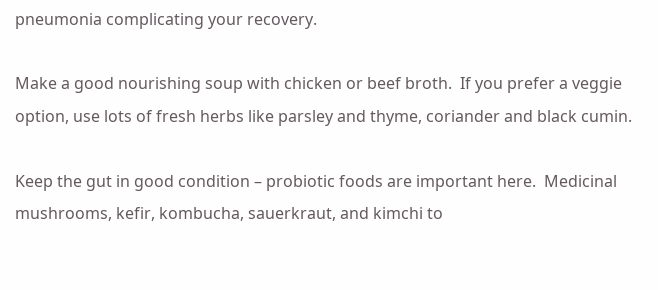pneumonia complicating your recovery.

Make a good nourishing soup with chicken or beef broth.  If you prefer a veggie option, use lots of fresh herbs like parsley and thyme, coriander and black cumin.

Keep the gut in good condition – probiotic foods are important here.  Medicinal mushrooms, kefir, kombucha, sauerkraut, and kimchi to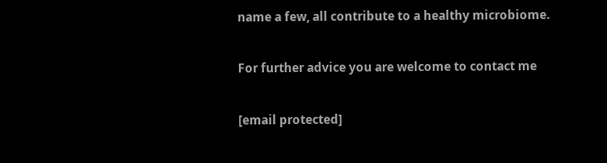name a few, all contribute to a healthy microbiome.

For further advice you are welcome to contact me

[email protected]